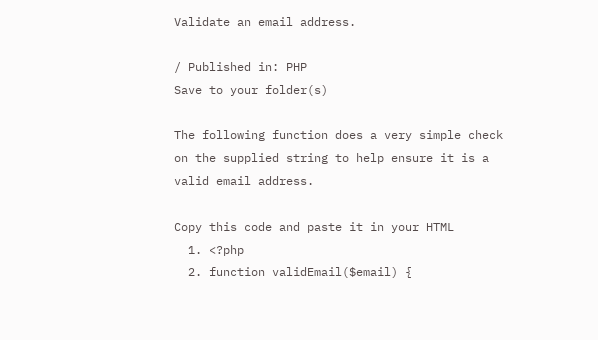Validate an email address.

/ Published in: PHP
Save to your folder(s)

The following function does a very simple check on the supplied string to help ensure it is a valid email address.

Copy this code and paste it in your HTML
  1. <?php
  2. function validEmail($email) {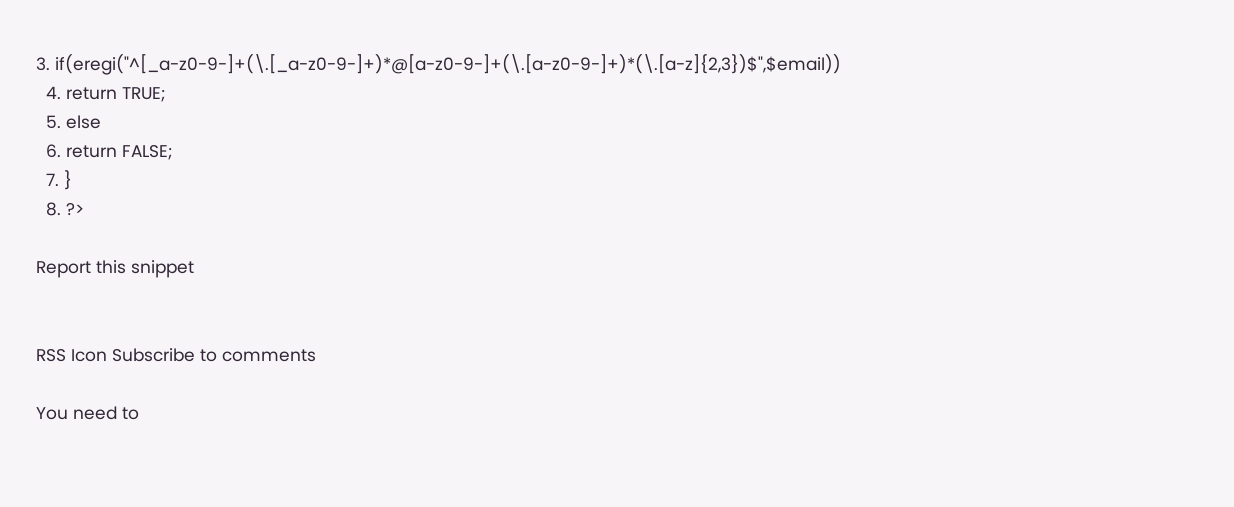3. if(eregi("^[_a-z0-9-]+(\.[_a-z0-9-]+)*@[a-z0-9-]+(\.[a-z0-9-]+)*(\.[a-z]{2,3})$",$email))
  4. return TRUE;
  5. else
  6. return FALSE;
  7. }
  8. ?>

Report this snippet


RSS Icon Subscribe to comments

You need to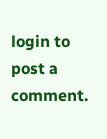login to post a comment.